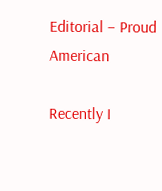Editorial – Proud American

Recently I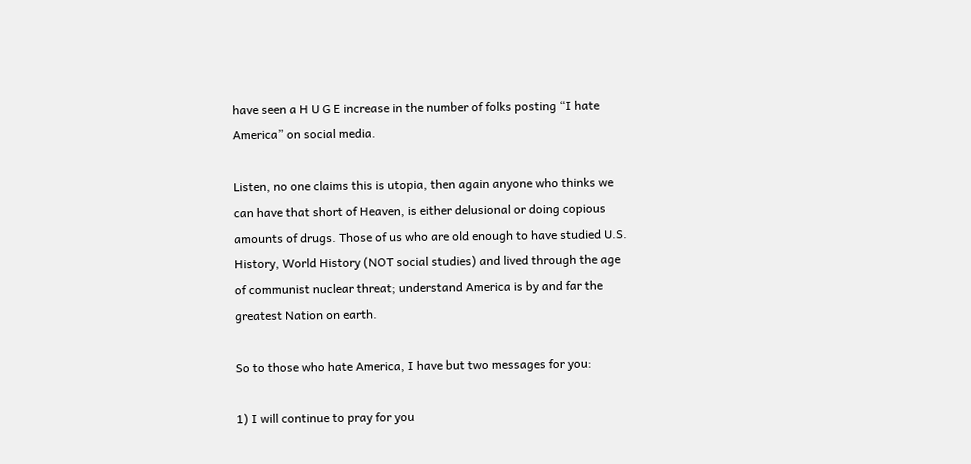have seen a H U G E increase in the number of folks posting “I hate America” on social media.

Listen, no one claims this is utopia, then again anyone who thinks we can have that short of Heaven, is either delusional or doing copious amounts of drugs. Those of us who are old enough to have studied U.S. History, World History (NOT social studies) and lived through the age of communist nuclear threat; understand America is by and far the greatest Nation on earth.

So to those who hate America, I have but two messages for you:

1) I will continue to pray for you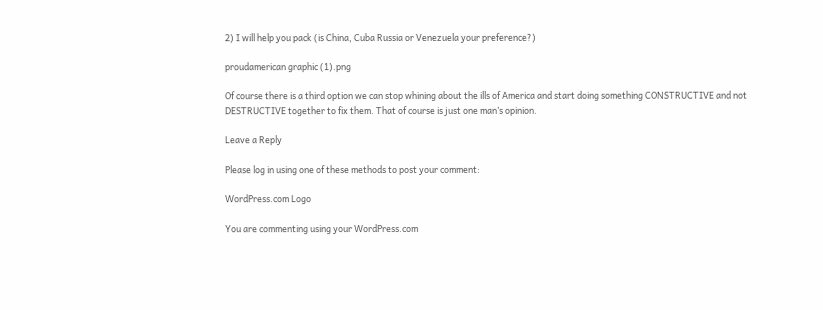2) I will help you pack (is China, Cuba Russia or Venezuela your preference?)

proudamerican graphic (1).png

Of course there is a third option we can stop whining about the ills of America and start doing something CONSTRUCTIVE and not DESTRUCTIVE together to fix them. That of course is just one man’s opinion.

Leave a Reply

Please log in using one of these methods to post your comment:

WordPress.com Logo

You are commenting using your WordPress.com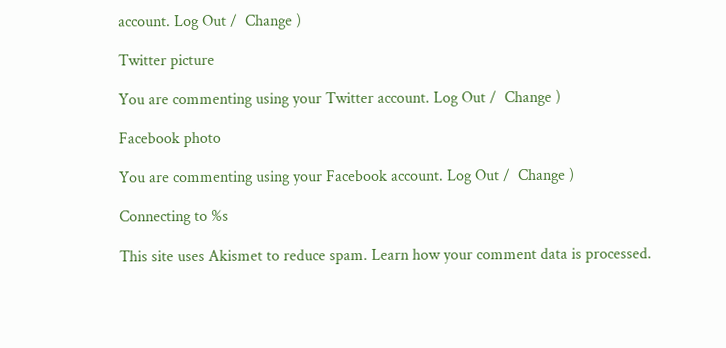account. Log Out /  Change )

Twitter picture

You are commenting using your Twitter account. Log Out /  Change )

Facebook photo

You are commenting using your Facebook account. Log Out /  Change )

Connecting to %s

This site uses Akismet to reduce spam. Learn how your comment data is processed.